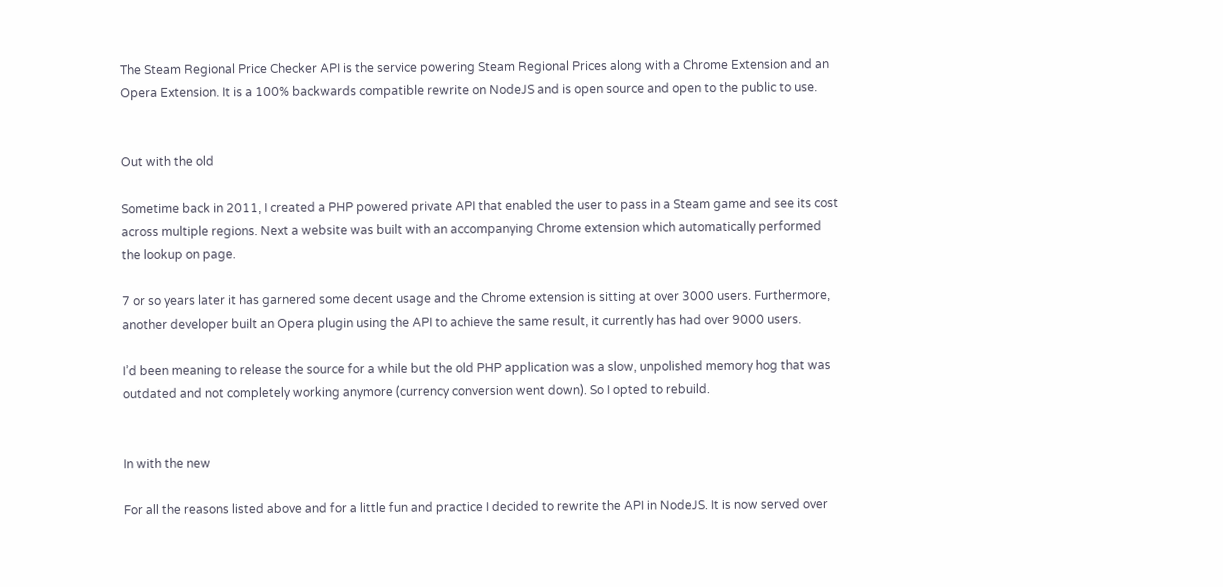The Steam Regional Price Checker API is the service powering Steam Regional Prices along with a Chrome Extension and an Opera Extension. It is a 100% backwards compatible rewrite on NodeJS and is open source and open to the public to use.


Out with the old

Sometime back in 2011, I created a PHP powered private API that enabled the user to pass in a Steam game and see its cost across multiple regions. Next a website was built with an accompanying Chrome extension which automatically performed the lookup on page.

7 or so years later it has garnered some decent usage and the Chrome extension is sitting at over 3000 users. Furthermore, another developer built an Opera plugin using the API to achieve the same result, it currently has had over 9000 users.

I’d been meaning to release the source for a while but the old PHP application was a slow, unpolished memory hog that was outdated and not completely working anymore (currency conversion went down). So I opted to rebuild.


In with the new

For all the reasons listed above and for a little fun and practice I decided to rewrite the API in NodeJS. It is now served over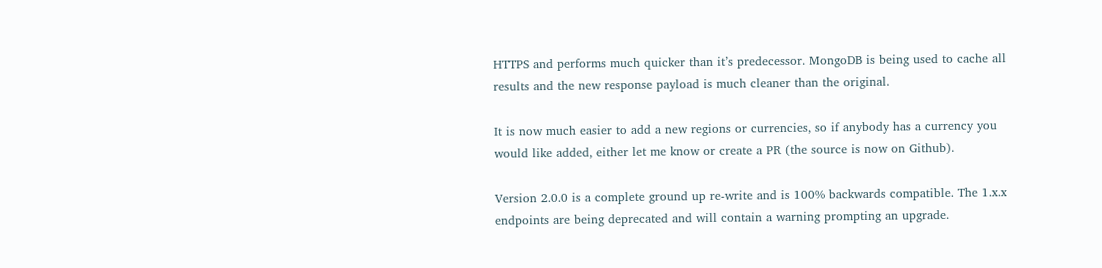HTTPS and performs much quicker than it’s predecessor. MongoDB is being used to cache all results and the new response payload is much cleaner than the original.

It is now much easier to add a new regions or currencies, so if anybody has a currency you would like added, either let me know or create a PR (the source is now on Github).

Version 2.0.0 is a complete ground up re-write and is 100% backwards compatible. The 1.x.x endpoints are being deprecated and will contain a warning prompting an upgrade.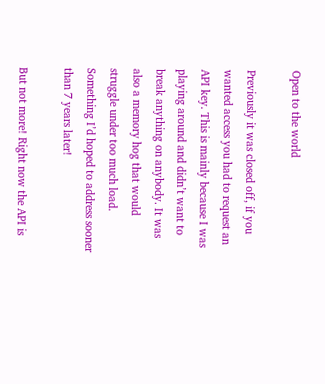Open to the world

Previously it was closed off, if you wanted access you had to request an API key. This is mainly because I was playing around and didn’t want to break anything on anybody. It was also a memory hog that would struggle under too much load. Something I’d hoped to address sooner than 7 years later!

But not more! Right now the API is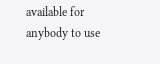available for anybody to use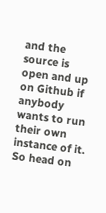and the source is open and up on Github if anybody wants to run their own instance of it. So head on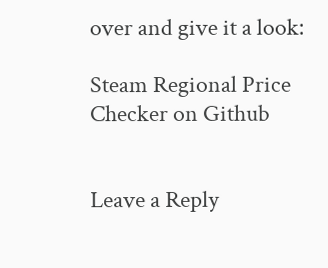over and give it a look:

Steam Regional Price Checker on Github


Leave a Reply